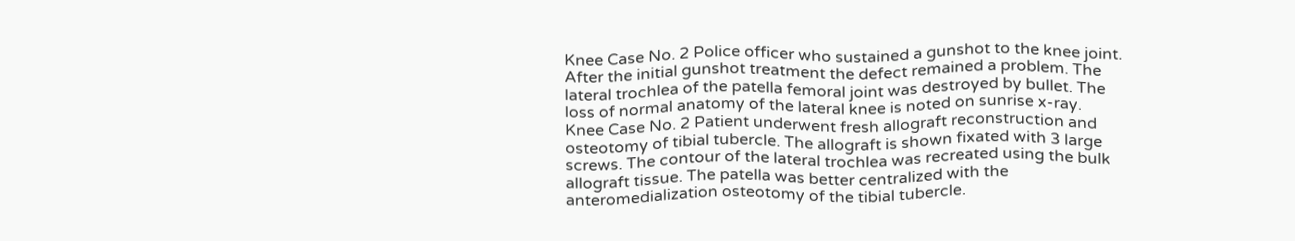Knee Case No. 2 Police officer who sustained a gunshot to the knee joint. After the initial gunshot treatment the defect remained a problem. The lateral trochlea of the patella femoral joint was destroyed by bullet. The loss of normal anatomy of the lateral knee is noted on sunrise x-ray.
Knee Case No. 2 Patient underwent fresh allograft reconstruction and osteotomy of tibial tubercle. The allograft is shown fixated with 3 large screws. The contour of the lateral trochlea was recreated using the bulk allograft tissue. The patella was better centralized with the anteromedialization osteotomy of the tibial tubercle.